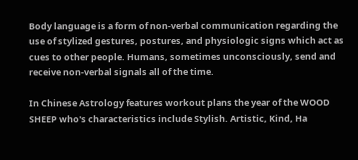Body language is a form of non-verbal communication regarding the use of stylized gestures, postures, and physiologic signs which act as cues to other people. Humans, sometimes unconsciously, send and receive non-verbal signals all of the time.

In Chinese Astrology features workout plans the year of the WOOD SHEEP who's characteristics include Stylish. Artistic, Kind, Ha